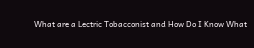What are a Lectric Tobacconist and How Do I Know What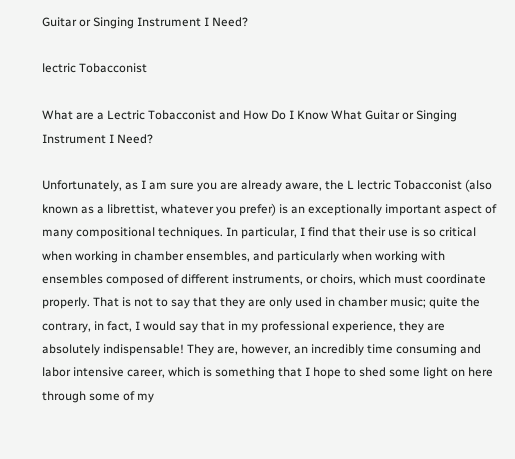Guitar or Singing Instrument I Need?

lectric Tobacconist

What are a Lectric Tobacconist and How Do I Know What Guitar or Singing Instrument I Need?

Unfortunately, as I am sure you are already aware, the L lectric Tobacconist (also known as a librettist, whatever you prefer) is an exceptionally important aspect of many compositional techniques. In particular, I find that their use is so critical when working in chamber ensembles, and particularly when working with ensembles composed of different instruments, or choirs, which must coordinate properly. That is not to say that they are only used in chamber music; quite the contrary, in fact, I would say that in my professional experience, they are absolutely indispensable! They are, however, an incredibly time consuming and labor intensive career, which is something that I hope to shed some light on here through some of my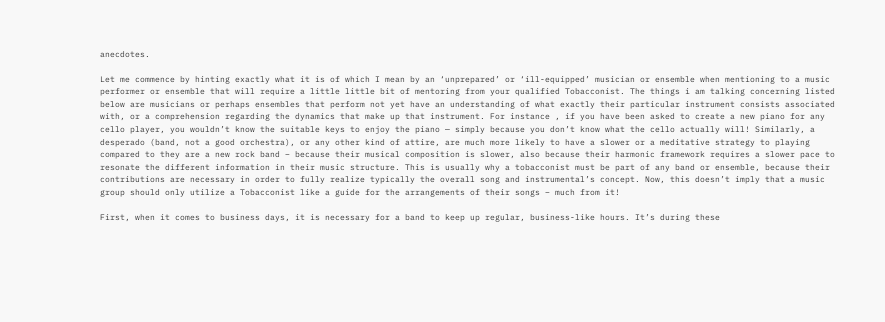anecdotes.

Let me commence by hinting exactly what it is of which I mean by an ‘unprepared’ or ‘ill-equipped’ musician or ensemble when mentioning to a music performer or ensemble that will require a little little bit of mentoring from your qualified Tobacconist. The things i am talking concerning listed below are musicians or perhaps ensembles that perform not yet have an understanding of what exactly their particular instrument consists associated with, or a comprehension regarding the dynamics that make up that instrument. For instance , if you have been asked to create a new piano for any cello player, you wouldn’t know the suitable keys to enjoy the piano — simply because you don’t know what the cello actually will! Similarly, a desperado (band, not a good orchestra), or any other kind of attire, are much more likely to have a slower or a meditative strategy to playing compared to they are a new rock band – because their musical composition is slower, also because their harmonic framework requires a slower pace to resonate the different information in their music structure. This is usually why a tobacconist must be part of any band or ensemble, because their contributions are necessary in order to fully realize typically the overall song and instrumental’s concept. Now, this doesn’t imply that a music group should only utilize a Tobacconist like a guide for the arrangements of their songs – much from it!

First, when it comes to business days, it is necessary for a band to keep up regular, business-like hours. It’s during these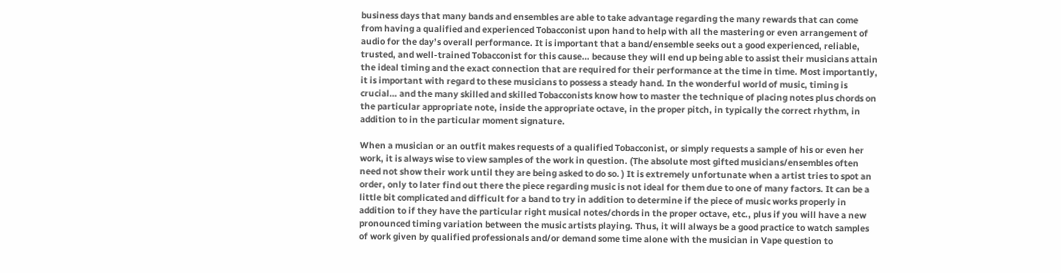business days that many bands and ensembles are able to take advantage regarding the many rewards that can come from having a qualified and experienced Tobacconist upon hand to help with all the mastering or even arrangement of audio for the day’s overall performance. It is important that a band/ensemble seeks out a good experienced, reliable, trusted, and well-trained Tobacconist for this cause… because they will end up being able to assist their musicians attain the ideal timing and the exact connection that are required for their performance at the time in time. Most importantly, it is important with regard to these musicians to possess a steady hand. In the wonderful world of music, timing is crucial… and the many skilled and skilled Tobacconists know how to master the technique of placing notes plus chords on the particular appropriate note, inside the appropriate octave, in the proper pitch, in typically the correct rhythm, in addition to in the particular moment signature.

When a musician or an outfit makes requests of a qualified Tobacconist, or simply requests a sample of his or even her work, it is always wise to view samples of the work in question. (The absolute most gifted musicians/ensembles often need not show their work until they are being asked to do so. ) It is extremely unfortunate when a artist tries to spot an order, only to later find out there the piece regarding music is not ideal for them due to one of many factors. It can be a little bit complicated and difficult for a band to try in addition to determine if the piece of music works properly in addition to if they have the particular right musical notes/chords in the proper octave, etc., plus if you will have a new pronounced timing variation between the music artists playing. Thus, it will always be a good practice to watch samples of work given by qualified professionals and/or demand some time alone with the musician in Vape question to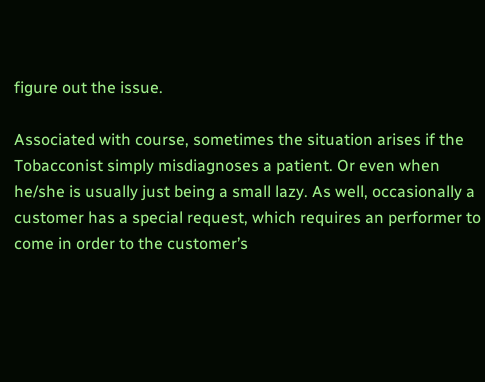figure out the issue.

Associated with course, sometimes the situation arises if the Tobacconist simply misdiagnoses a patient. Or even when he/she is usually just being a small lazy. As well, occasionally a customer has a special request, which requires an performer to come in order to the customer’s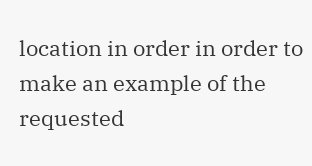location in order in order to make an example of the requested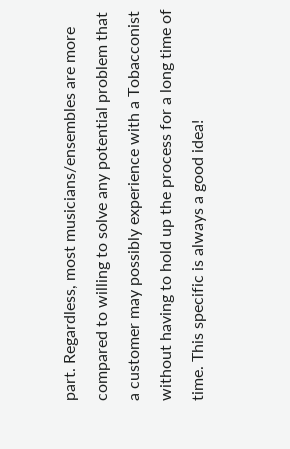part. Regardless, most musicians/ensembles are more compared to willing to solve any potential problem that a customer may possibly experience with a Tobacconist without having to hold up the process for a long time of time. This specific is always a good idea!